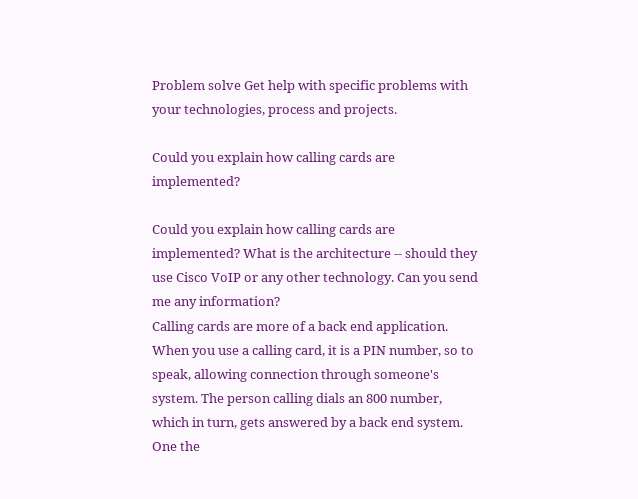Problem solve Get help with specific problems with your technologies, process and projects.

Could you explain how calling cards are implemented?

Could you explain how calling cards are implemented? What is the architecture -- should they use Cisco VoIP or any other technology. Can you send me any information?
Calling cards are more of a back end application. When you use a calling card, it is a PIN number, so to speak, allowing connection through someone's system. The person calling dials an 800 number, which in turn, gets answered by a back end system. One the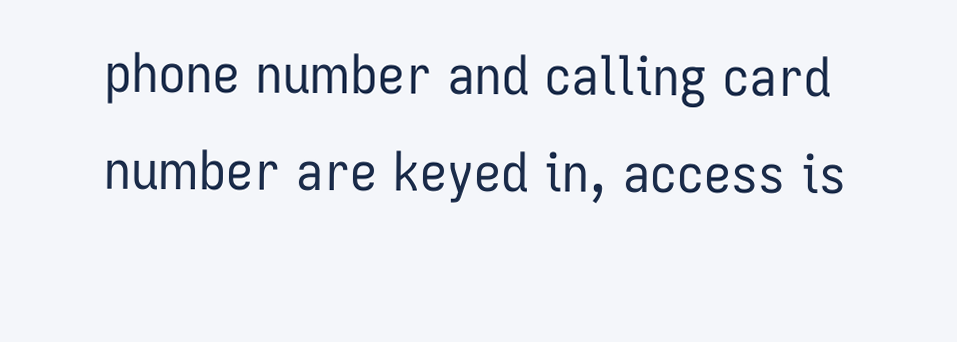phone number and calling card number are keyed in, access is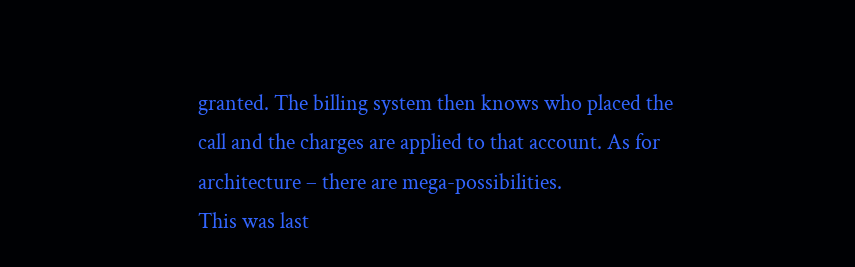granted. The billing system then knows who placed the call and the charges are applied to that account. As for architecture – there are mega-possibilities.
This was last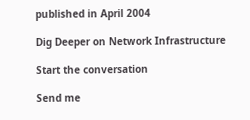published in April 2004

Dig Deeper on Network Infrastructure

Start the conversation

Send me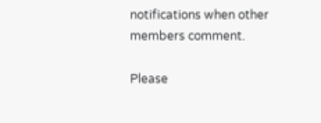notifications when other members comment.

Please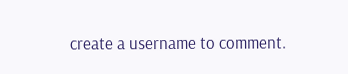create a username to comment.